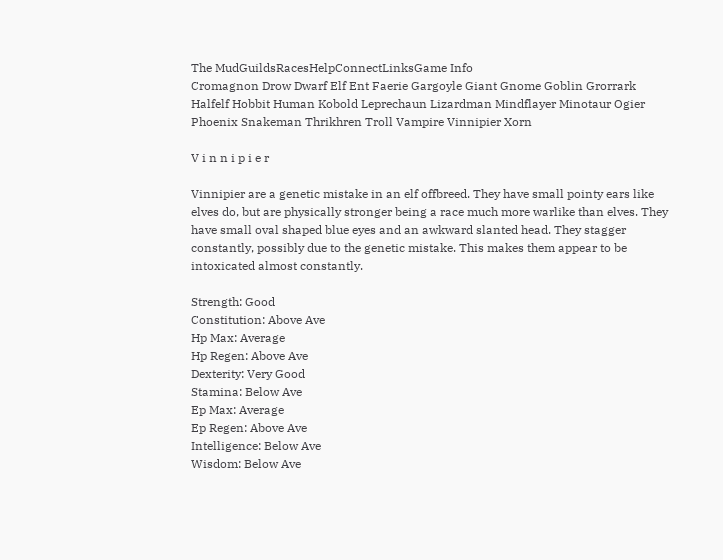The MudGuildsRacesHelpConnectLinksGame Info
Cromagnon Drow Dwarf Elf Ent Faerie Gargoyle Giant Gnome Goblin Grorrark Halfelf Hobbit Human Kobold Leprechaun Lizardman Mindflayer Minotaur Ogier Phoenix Snakeman Thrikhren Troll Vampire Vinnipier Xorn

V i n n i p i e r

Vinnipier are a genetic mistake in an elf offbreed. They have small pointy ears like elves do, but are physically stronger being a race much more warlike than elves. They have small oval shaped blue eyes and an awkward slanted head. They stagger constantly, possibly due to the genetic mistake. This makes them appear to be intoxicated almost constantly.

Strength: Good
Constitution: Above Ave
Hp Max: Average
Hp Regen: Above Ave
Dexterity: Very Good
Stamina: Below Ave
Ep Max: Average
Ep Regen: Above Ave
Intelligence: Below Ave
Wisdom: Below Ave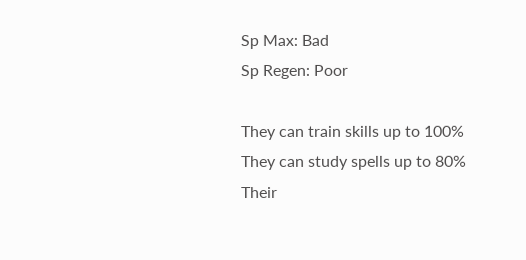Sp Max: Bad
Sp Regen: Poor

They can train skills up to 100%
They can study spells up to 80%
Their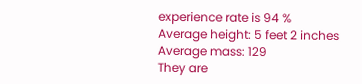experience rate is 94 %
Average height: 5 feet 2 inches
Average mass: 129
They are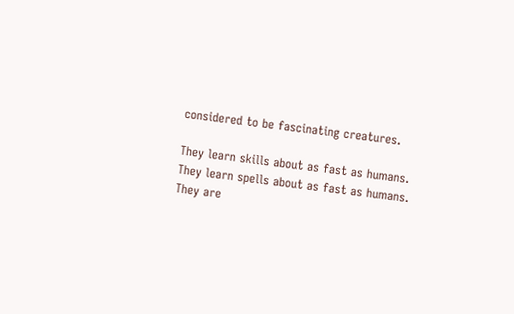considered to be fascinating creatures.

They learn skills about as fast as humans.
They learn spells about as fast as humans.
They are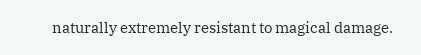naturally extremely resistant to magical damage.